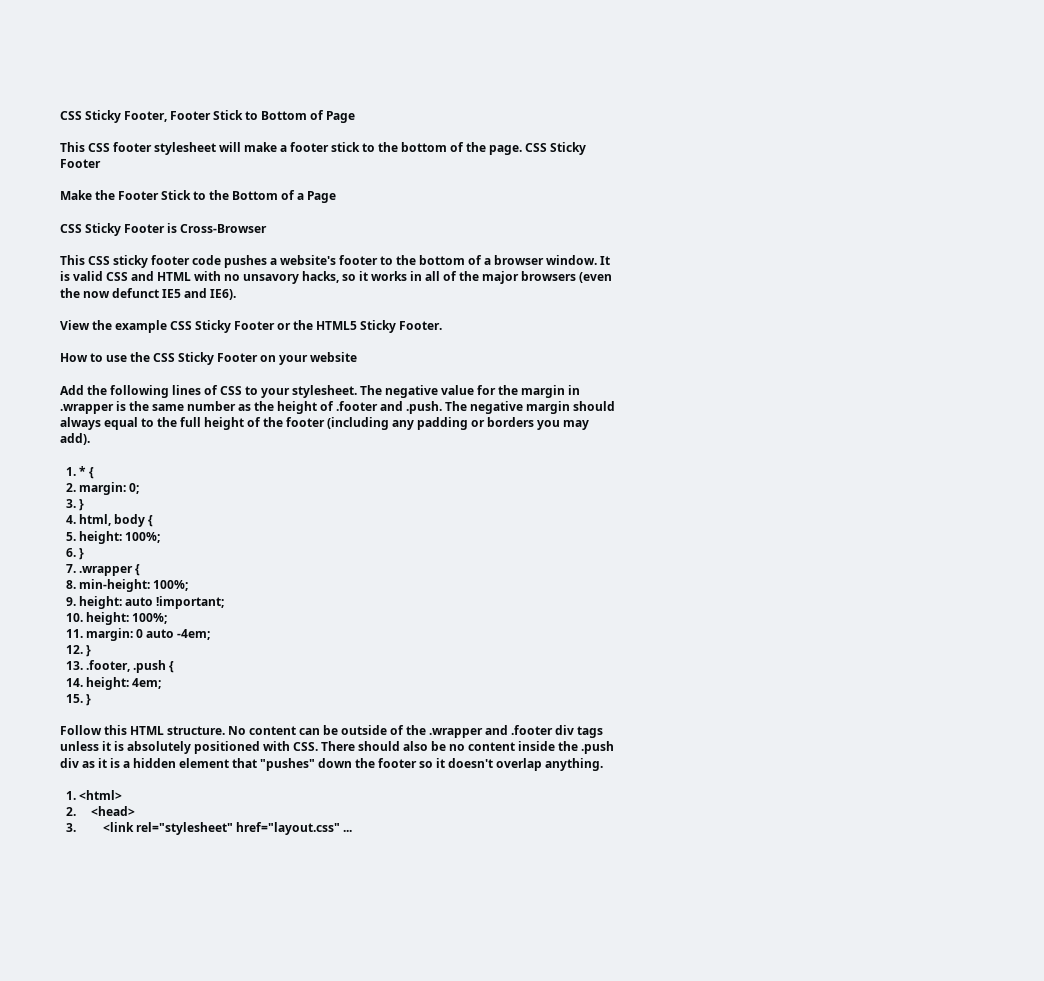CSS Sticky Footer, Footer Stick to Bottom of Page

This CSS footer stylesheet will make a footer stick to the bottom of the page. CSS Sticky Footer

Make the Footer Stick to the Bottom of a Page

CSS Sticky Footer is Cross-Browser

This CSS sticky footer code pushes a website's footer to the bottom of a browser window. It is valid CSS and HTML with no unsavory hacks, so it works in all of the major browsers (even the now defunct IE5 and IE6).

View the example CSS Sticky Footer or the HTML5 Sticky Footer.

How to use the CSS Sticky Footer on your website

Add the following lines of CSS to your stylesheet. The negative value for the margin in .wrapper is the same number as the height of .footer and .push. The negative margin should always equal to the full height of the footer (including any padding or borders you may add).

  1. * {
  2. margin: 0;
  3. }
  4. html, body {
  5. height: 100%;
  6. }
  7. .wrapper {
  8. min-height: 100%;
  9. height: auto !important;
  10. height: 100%;
  11. margin: 0 auto -4em;
  12. }
  13. .footer, .push {
  14. height: 4em;
  15. }

Follow this HTML structure. No content can be outside of the .wrapper and .footer div tags unless it is absolutely positioned with CSS. There should also be no content inside the .push div as it is a hidden element that "pushes" down the footer so it doesn't overlap anything.

  1. <html>
  2.     <head>
  3.         <link rel="stylesheet" href="layout.css" ...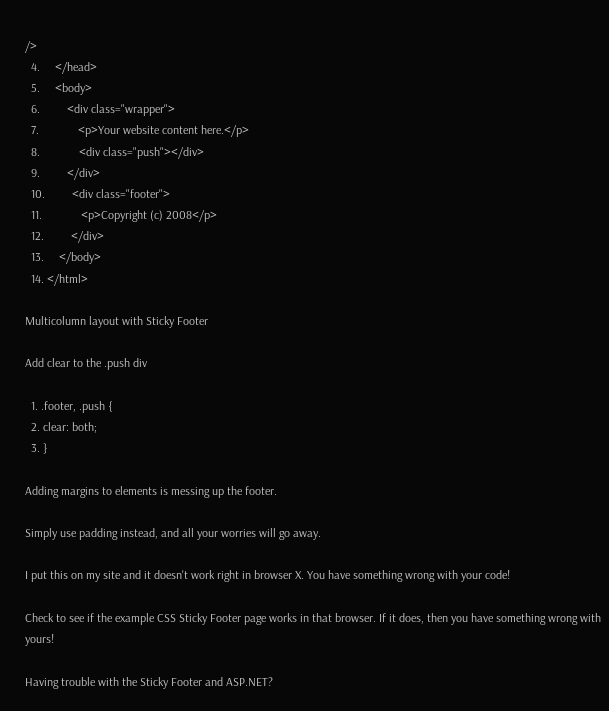/>
  4.     </head>
  5.     <body>
  6.         <div class="wrapper">
  7.             <p>Your website content here.</p>
  8.             <div class="push"></div>
  9.         </div>
  10.         <div class="footer">
  11.             <p>Copyright (c) 2008</p>
  12.         </div>
  13.     </body>
  14. </html>

Multicolumn layout with Sticky Footer

Add clear to the .push div

  1. .footer, .push {
  2. clear: both;
  3. }

Adding margins to elements is messing up the footer.

Simply use padding instead, and all your worries will go away.

I put this on my site and it doesn't work right in browser X. You have something wrong with your code!

Check to see if the example CSS Sticky Footer page works in that browser. If it does, then you have something wrong with yours!

Having trouble with the Sticky Footer and ASP.NET?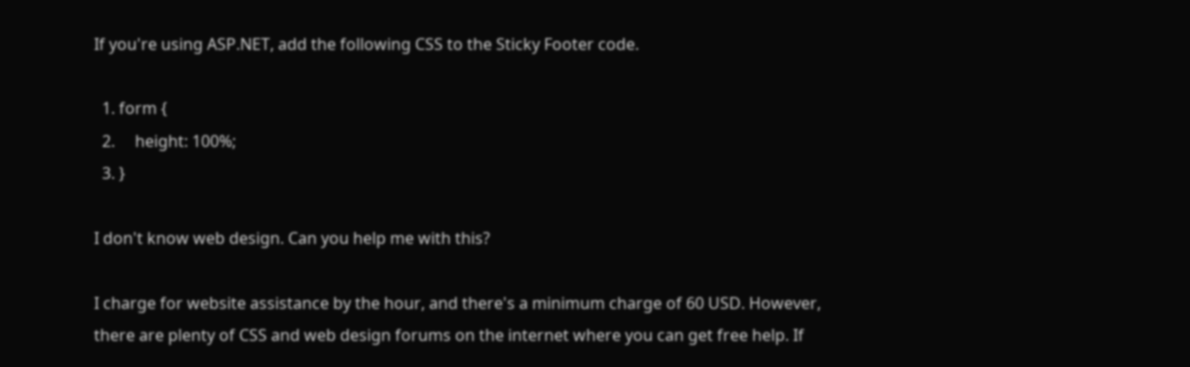If you're using ASP.NET, add the following CSS to the Sticky Footer code.

  1. form {
  2.     height: 100%;
  3. }

I don't know web design. Can you help me with this?

I charge for website assistance by the hour, and there's a minimum charge of 60 USD. However, there are plenty of CSS and web design forums on the internet where you can get free help. If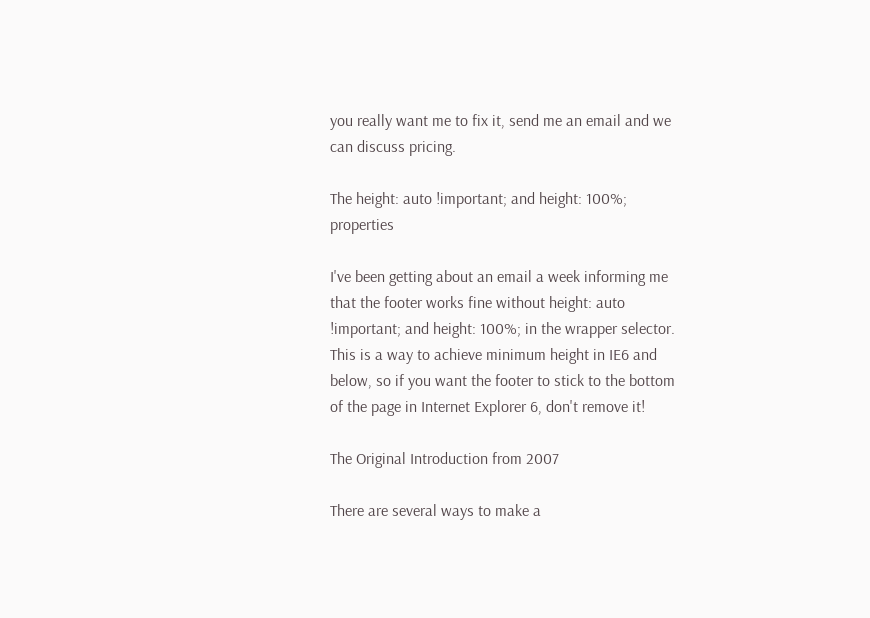you really want me to fix it, send me an email and we can discuss pricing.

The height: auto !important; and height: 100%; properties

I've been getting about an email a week informing me that the footer works fine without height: auto !important; and height: 100%; in the wrapper selector. This is a way to achieve minimum height in IE6 and below, so if you want the footer to stick to the bottom of the page in Internet Explorer 6, don't remove it!

The Original Introduction from 2007

There are several ways to make a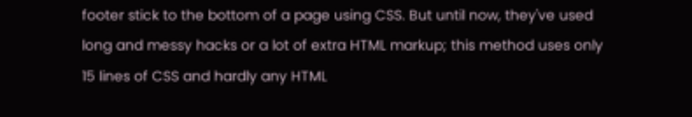footer stick to the bottom of a page using CSS. But until now, they've used long and messy hacks or a lot of extra HTML markup; this method uses only 15 lines of CSS and hardly any HTML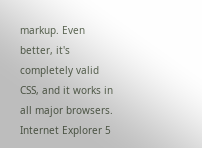markup. Even better, it's completely valid CSS, and it works in all major browsers. Internet Explorer 5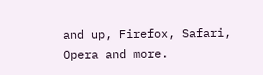and up, Firefox, Safari, Opera and more.